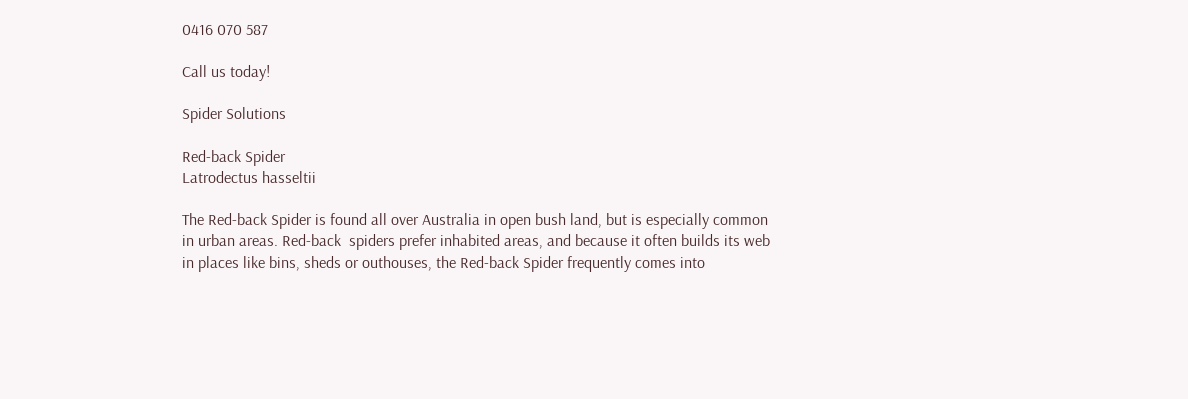0416 070 587

Call us today!

Spider Solutions

Red-back Spider
Latrodectus hasseltii

The Red-back Spider is found all over Australia in open bush land, but is especially common in urban areas. Red-back  spiders prefer inhabited areas, and because it often builds its web in places like bins, sheds or outhouses, the Red-back Spider frequently comes into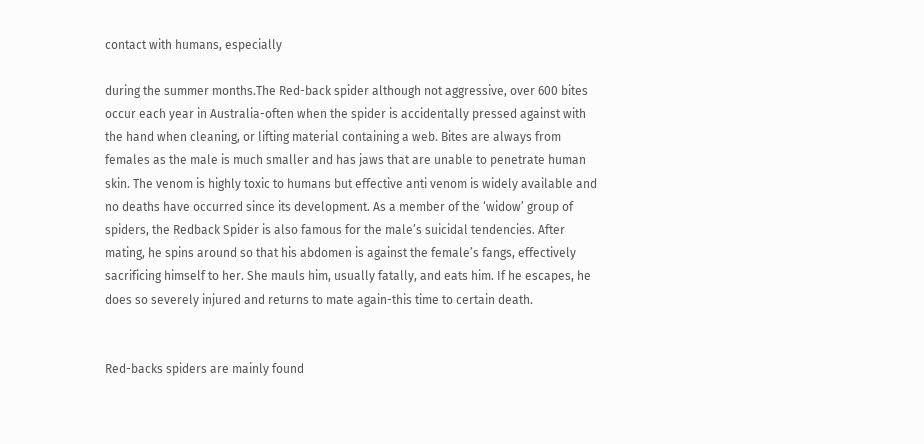contact with humans, especially

during the summer months.The Red-back spider although not aggressive, over 600 bites occur each year in Australia-often when the spider is accidentally pressed against with the hand when cleaning, or lifting material containing a web. Bites are always from females as the male is much smaller and has jaws that are unable to penetrate human skin. The venom is highly toxic to humans but effective anti venom is widely available and no deaths have occurred since its development. As a member of the ‘widow’ group of spiders, the Redback Spider is also famous for the male’s suicidal tendencies. After mating, he spins around so that his abdomen is against the female’s fangs, effectively sacrificing himself to her. She mauls him, usually fatally, and eats him. If he escapes, he does so severely injured and returns to mate again-this time to certain death.


Red-backs spiders are mainly found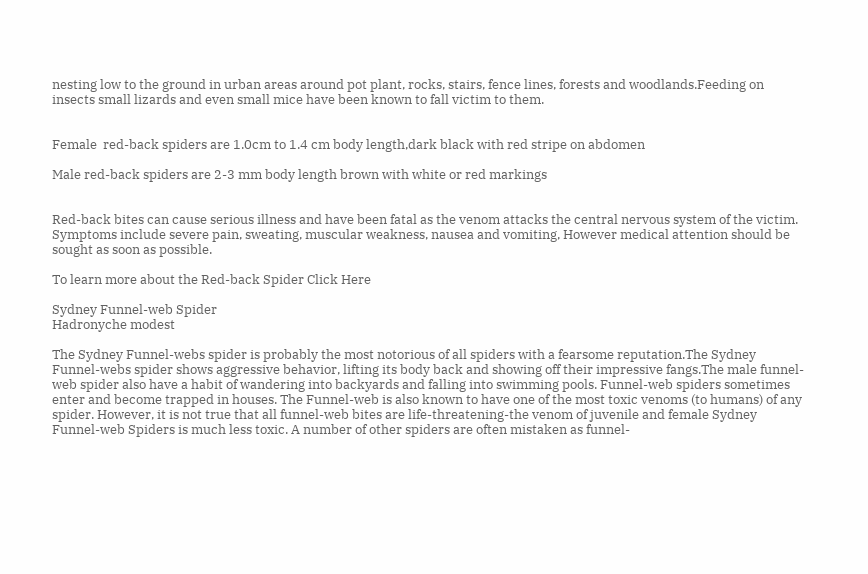nesting low to the ground in urban areas around pot plant, rocks, stairs, fence lines, forests and woodlands.Feeding on insects small lizards and even small mice have been known to fall victim to them.


Female  red-back spiders are 1.0cm to 1.4 cm body length,dark black with red stripe on abdomen

Male red-back spiders are 2-3 mm body length brown with white or red markings


Red-back bites can cause serious illness and have been fatal as the venom attacks the central nervous system of the victim. Symptoms include severe pain, sweating, muscular weakness, nausea and vomiting, However medical attention should be sought as soon as possible.

To learn more about the Red-back Spider Click Here

Sydney Funnel-web Spider
Hadronyche modest

The Sydney Funnel-webs spider is probably the most notorious of all spiders with a fearsome reputation.The Sydney Funnel-webs spider shows aggressive behavior, lifting its body back and showing off their impressive fangs.The male funnel-web spider also have a habit of wandering into backyards and falling into swimming pools. Funnel-web spiders sometimes enter and become trapped in houses. The Funnel-web is also known to have one of the most toxic venoms (to humans) of any spider. However, it is not true that all funnel-web bites are life-threatening-the venom of juvenile and female Sydney Funnel-web Spiders is much less toxic. A number of other spiders are often mistaken as funnel-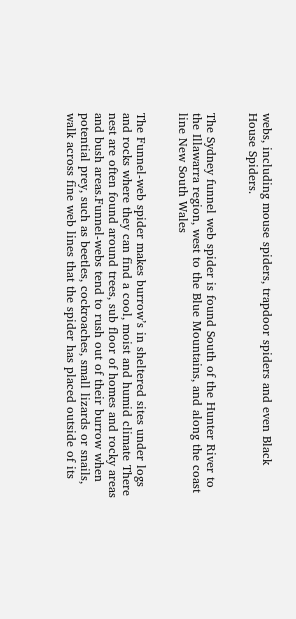webs, including mouse spiders, trapdoor spiders and even Black House Spiders.


The Sydney funnel web spider is found South of the Hunter River to the Illawarra region, west to the Blue Mountains, and along the coast line New South Wales


The Funnel-web spider makes burrow’s in sheltered sites under logs and rocks where they can find a cool, moist and humid climate There nest are often found around trees, sub floor of homes and rocky areas and bush areas.Funnel-webs tend to rush out of their burrow when potential prey, such as beetles, cockroaches, small lizards or snails, walk across fine web lines that the spider has placed outside of its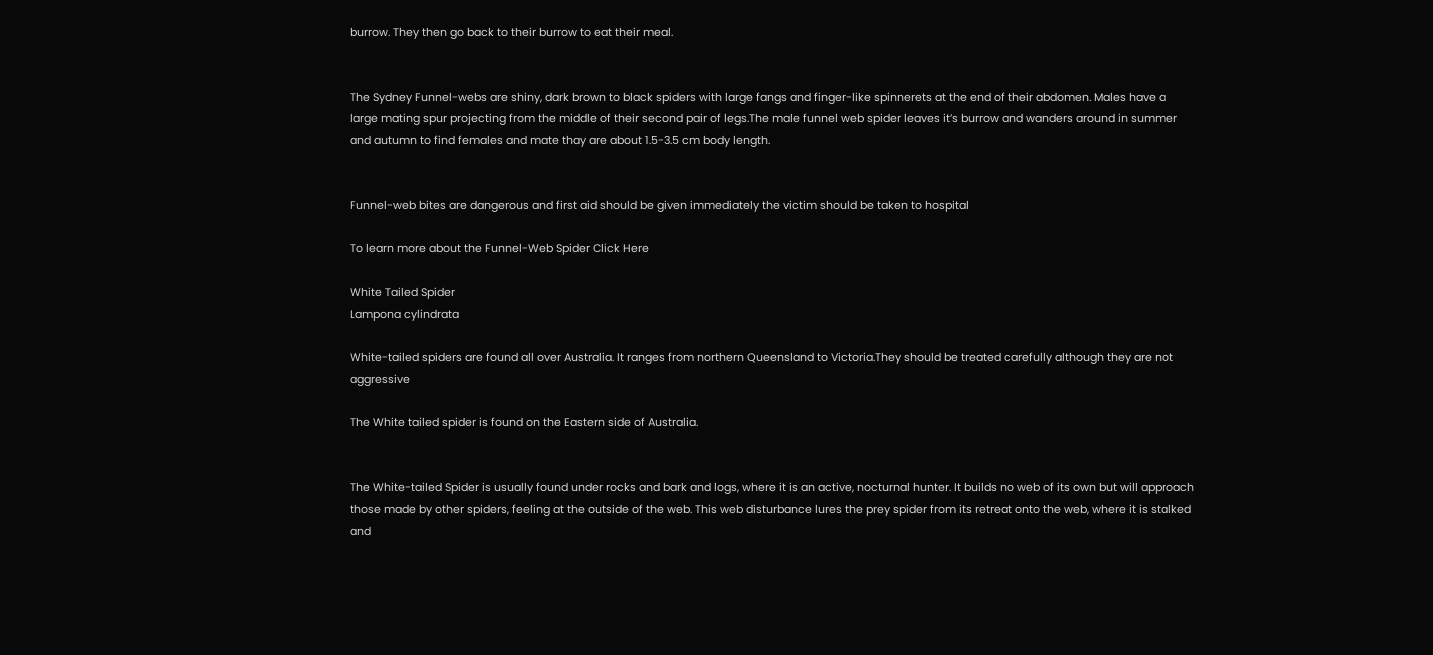burrow. They then go back to their burrow to eat their meal.


The Sydney Funnel-webs are shiny, dark brown to black spiders with large fangs and finger-like spinnerets at the end of their abdomen. Males have a large mating spur projecting from the middle of their second pair of legs.The male funnel web spider leaves it’s burrow and wanders around in summer and autumn to find females and mate thay are about 1.5-3.5 cm body length.


Funnel-web bites are dangerous and first aid should be given immediately the victim should be taken to hospital

To learn more about the Funnel-Web Spider Click Here

White Tailed Spider
Lampona cylindrata

White-tailed spiders are found all over Australia. It ranges from northern Queensland to Victoria.They should be treated carefully although they are not aggressive

The White tailed spider is found on the Eastern side of Australia.


The White-tailed Spider is usually found under rocks and bark and logs, where it is an active, nocturnal hunter. It builds no web of its own but will approach those made by other spiders, feeling at the outside of the web. This web disturbance lures the prey spider from its retreat onto the web, where it is stalked and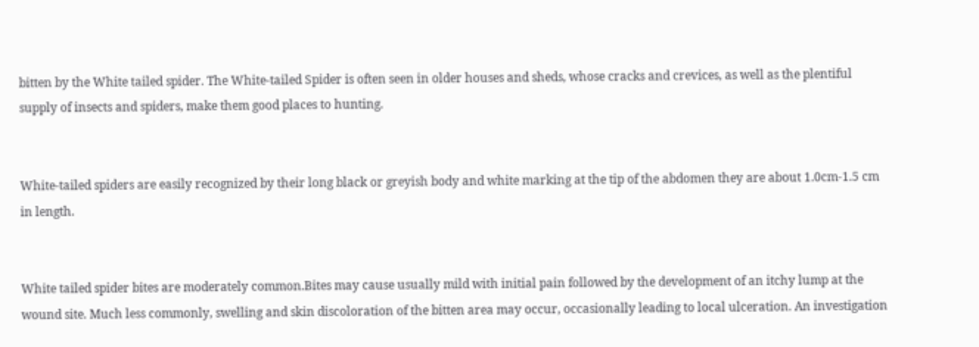bitten by the White tailed spider. The White-tailed Spider is often seen in older houses and sheds, whose cracks and crevices, as well as the plentiful supply of insects and spiders, make them good places to hunting.


White-tailed spiders are easily recognized by their long black or greyish body and white marking at the tip of the abdomen they are about 1.0cm-1.5 cm in length.


White tailed spider bites are moderately common.Bites may cause usually mild with initial pain followed by the development of an itchy lump at the wound site. Much less commonly, swelling and skin discoloration of the bitten area may occur, occasionally leading to local ulceration. An investigation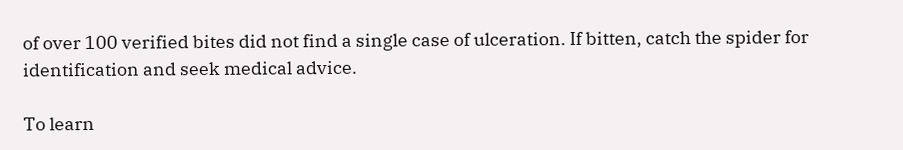of over 100 verified bites did not find a single case of ulceration. If bitten, catch the spider for identification and seek medical advice.

To learn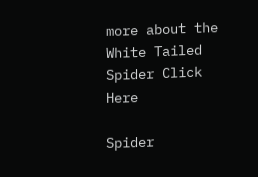more about the White Tailed Spider Click Here

Spider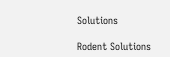Solutions

Rodent Solutions